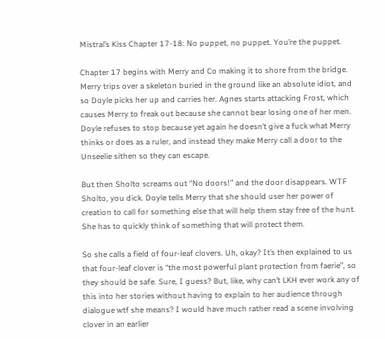Mistral’s Kiss Chapter 17-18: No puppet, no puppet. You’re the puppet.

Chapter 17 begins with Merry and Co making it to shore from the bridge. Merry trips over a skeleton buried in the ground like an absolute idiot, and so Doyle picks her up and carries her. Agnes starts attacking Frost, which causes Merry to freak out because she cannot bear losing one of her men. Doyle refuses to stop because yet again he doesn’t give a fuck what Merry thinks or does as a ruler, and instead they make Merry call a door to the Unseelie sithen so they can escape.

But then Sholto screams out “No doors!” and the door disappears. WTF Sholto, you dick. Doyle tells Merry that she should user her power of creation to call for something else that will help them stay free of the hunt. She has to quickly think of something that will protect them.

So she calls a field of four-leaf clovers. Uh, okay? It’s then explained to us that four-leaf clover is “the most powerful plant protection from faerie”, so they should be safe. Sure, I guess? But, like, why can’t LKH ever work any of this into her stories without having to explain to her audience through dialogue wtf she means? I would have much rather read a scene involving clover in an earlier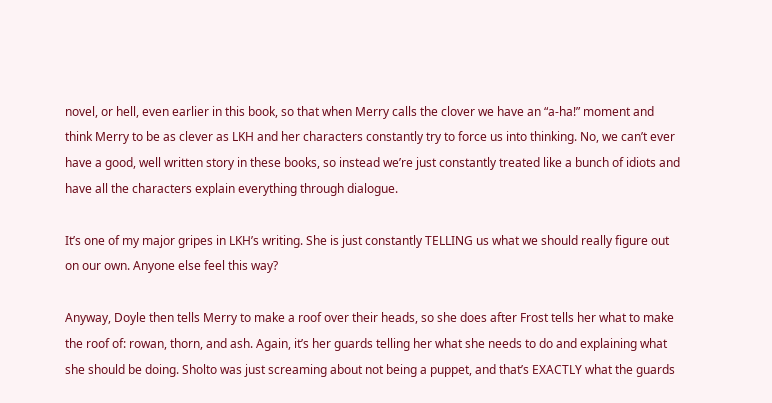novel, or hell, even earlier in this book, so that when Merry calls the clover we have an “a-ha!” moment and think Merry to be as clever as LKH and her characters constantly try to force us into thinking. No, we can’t ever have a good, well written story in these books, so instead we’re just constantly treated like a bunch of idiots and have all the characters explain everything through dialogue.

It’s one of my major gripes in LKH’s writing. She is just constantly TELLING us what we should really figure out on our own. Anyone else feel this way?

Anyway, Doyle then tells Merry to make a roof over their heads, so she does after Frost tells her what to make the roof of: rowan, thorn, and ash. Again, it’s her guards telling her what she needs to do and explaining what she should be doing. Sholto was just screaming about not being a puppet, and that’s EXACTLY what the guards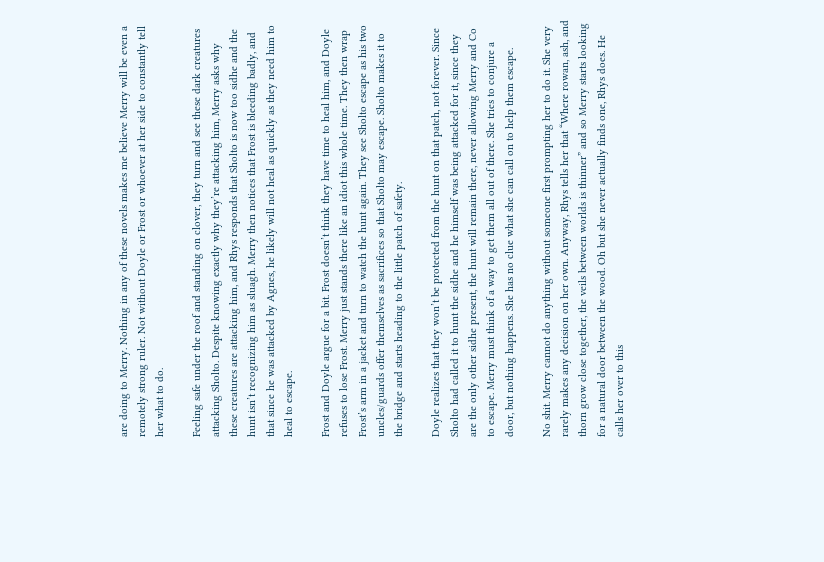are doing to Merry. Nothing in any of these novels makes me believe Merry will be even a remotely strong ruler. Not without Doyle or Frost or whoever at her side to constantly tell her what to do.

Feeling safe under the roof and standing on clover, they turn and see these dark creatures attacking Sholto. Despite knowing exactly why they’re attacking him, Merry asks why these creatures are attacking him, and Rhys responds that Sholto is now too sidhe and the hunt isn’t recognizing him as sluagh. Merry then notices that Frost is bleeding badly, and that since he was attacked by Agnes, he likely will not heal as quickly as they need him to heal to escape.

Frost and Doyle argue for a bit. Frost doesn’t think they have time to heal him, and Doyle refuses to lose Frost. Merry just stands there like an idiot this whole time. They then wrap Frost’s arm in a jacket and turn to watch the hunt again. They see Sholto escape as his two uncles/guards offer themselves as sacrifices so that Sholto may escape. Sholto makes it to the bridge and starts heading to the little patch of safety.

Doyle realizes that they won’t be protected from the hunt on that patch, not forever. Since Sholto had called it to hunt the sidhe and he himself was being attacked for it, since they are the only other sidhe present, the hunt will remain there, never allowing Merry and Co to escape. Merry must think of a way to get them all out of there. She tries to conjure a door, but nothing happens. She has no clue what she can call on to help them escape.

No shit. Merry cannot do anything without someone first prompting her to do it. She very rarely makes any decision on her own. Anyway, Rhys tells her that “Where rowan, ash, and thorn grow close together, the veils between worlds is thinner” and so Merry starts looking for a natural door between the wood. Oh but she never actually finds one, Rhys does. He calls her over to this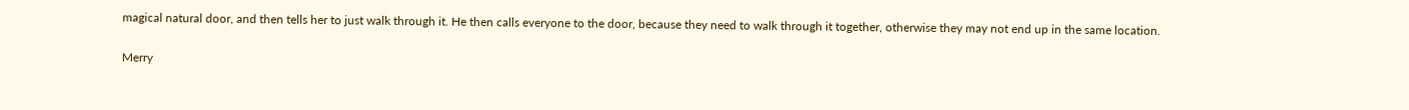magical natural door, and then tells her to just walk through it. He then calls everyone to the door, because they need to walk through it together, otherwise they may not end up in the same location.

Merry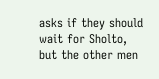asks if they should wait for Sholto, but the other men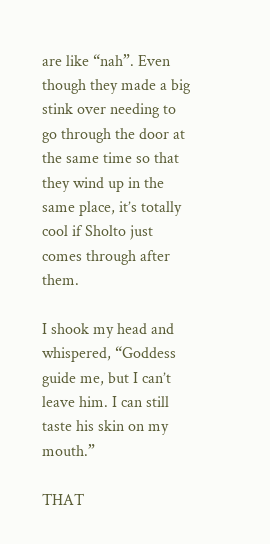are like “nah”. Even though they made a big stink over needing to go through the door at the same time so that they wind up in the same place, it’s totally cool if Sholto just comes through after them.

I shook my head and whispered, “Goddess guide me, but I can’t leave him. I can still taste his skin on my mouth.”

THAT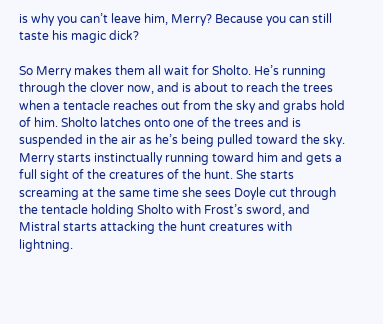is why you can’t leave him, Merry? Because you can still taste his magic dick?

So Merry makes them all wait for Sholto. He’s running through the clover now, and is about to reach the trees when a tentacle reaches out from the sky and grabs hold of him. Sholto latches onto one of the trees and is suspended in the air as he’s being pulled toward the sky. Merry starts instinctually running toward him and gets a full sight of the creatures of the hunt. She starts screaming at the same time she sees Doyle cut through the tentacle holding Sholto with Frost’s sword, and Mistral starts attacking the hunt creatures with lightning.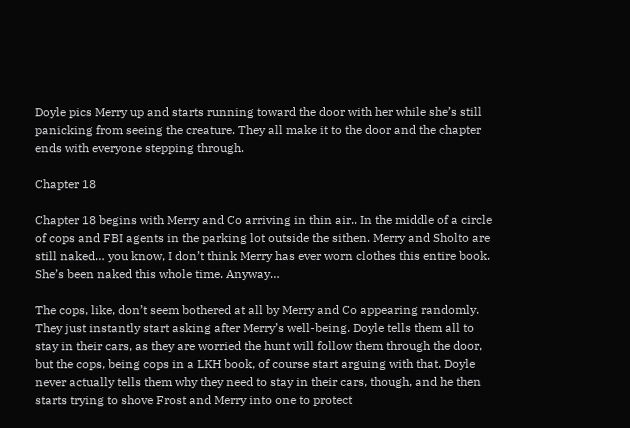Doyle pics Merry up and starts running toward the door with her while she’s still panicking from seeing the creature. They all make it to the door and the chapter ends with everyone stepping through.

Chapter 18

Chapter 18 begins with Merry and Co arriving in thin air.. In the middle of a circle of cops and FBI agents in the parking lot outside the sithen. Merry and Sholto are still naked… you know, I don’t think Merry has ever worn clothes this entire book. She’s been naked this whole time. Anyway…

The cops, like, don’t seem bothered at all by Merry and Co appearing randomly. They just instantly start asking after Merry’s well-being. Doyle tells them all to stay in their cars, as they are worried the hunt will follow them through the door, but the cops, being cops in a LKH book, of course start arguing with that. Doyle never actually tells them why they need to stay in their cars, though, and he then starts trying to shove Frost and Merry into one to protect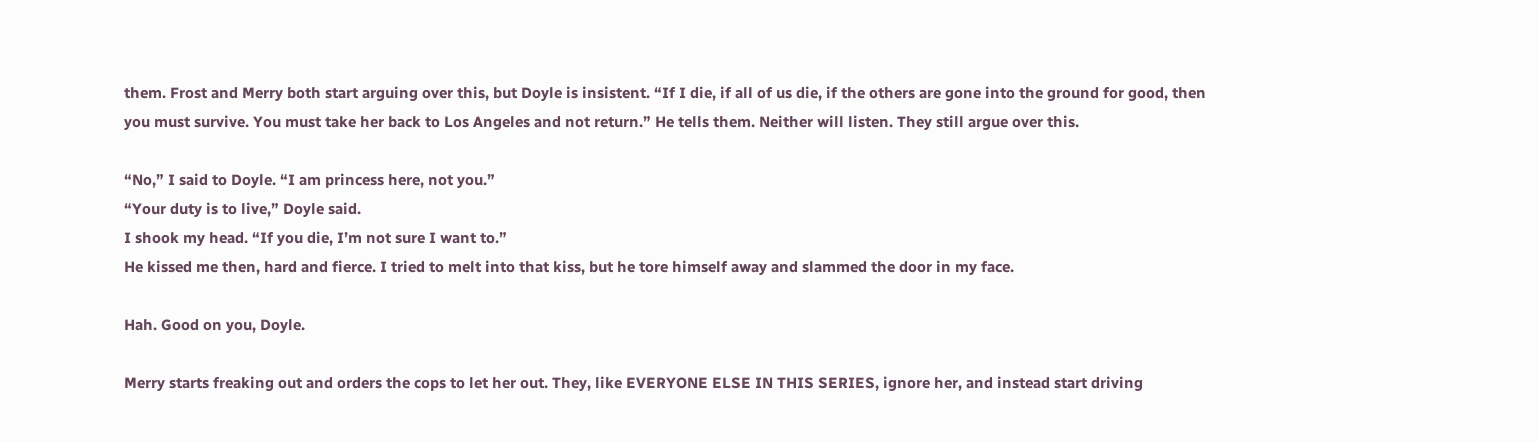them. Frost and Merry both start arguing over this, but Doyle is insistent. “If I die, if all of us die, if the others are gone into the ground for good, then you must survive. You must take her back to Los Angeles and not return.” He tells them. Neither will listen. They still argue over this.

“No,” I said to Doyle. “I am princess here, not you.”
“Your duty is to live,” Doyle said.
I shook my head. “If you die, I’m not sure I want to.”
He kissed me then, hard and fierce. I tried to melt into that kiss, but he tore himself away and slammed the door in my face.

Hah. Good on you, Doyle.

Merry starts freaking out and orders the cops to let her out. They, like EVERYONE ELSE IN THIS SERIES, ignore her, and instead start driving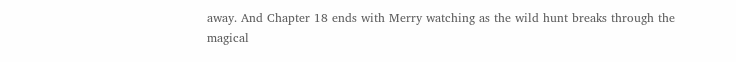away. And Chapter 18 ends with Merry watching as the wild hunt breaks through the magical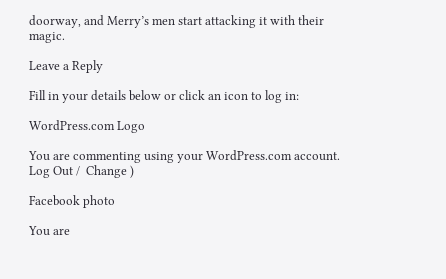doorway, and Merry’s men start attacking it with their magic.

Leave a Reply

Fill in your details below or click an icon to log in:

WordPress.com Logo

You are commenting using your WordPress.com account. Log Out /  Change )

Facebook photo

You are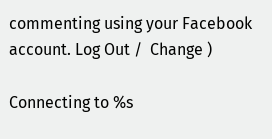commenting using your Facebook account. Log Out /  Change )

Connecting to %s